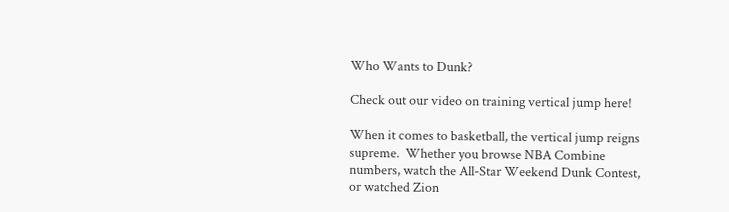Who Wants to Dunk?

Check out our video on training vertical jump here!

When it comes to basketball, the vertical jump reigns supreme.  Whether you browse NBA Combine numbers, watch the All-Star Weekend Dunk Contest, or watched Zion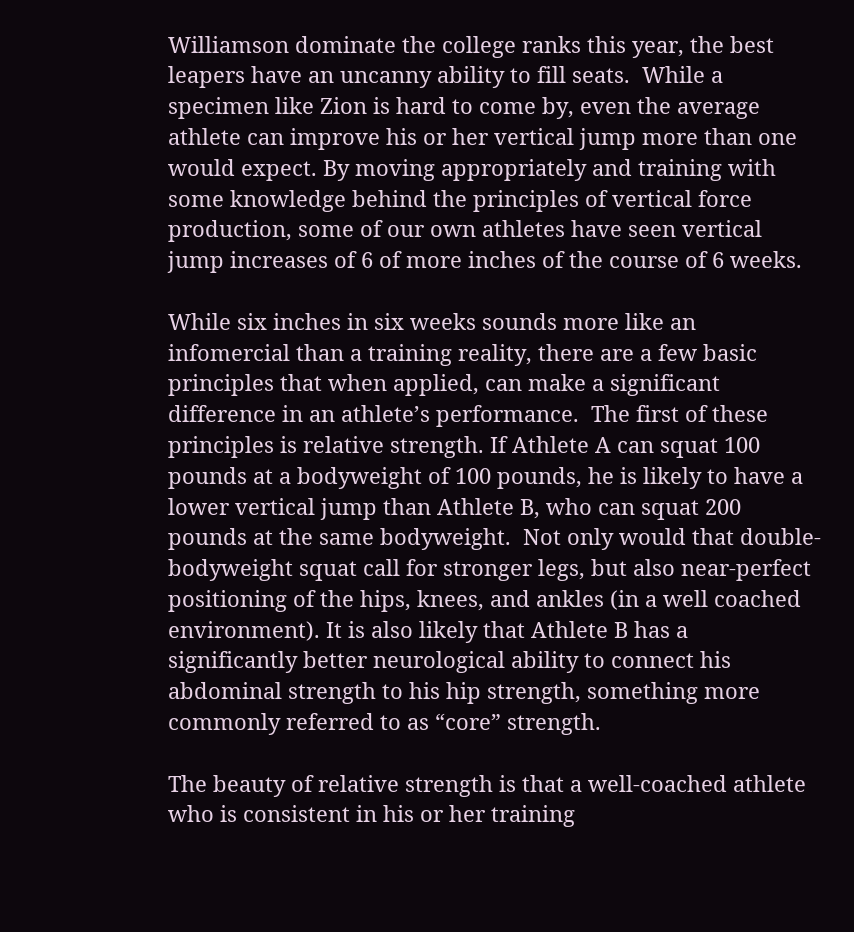Williamson dominate the college ranks this year, the best leapers have an uncanny ability to fill seats.  While a specimen like Zion is hard to come by, even the average athlete can improve his or her vertical jump more than one would expect. By moving appropriately and training with some knowledge behind the principles of vertical force production, some of our own athletes have seen vertical jump increases of 6 of more inches of the course of 6 weeks.

While six inches in six weeks sounds more like an infomercial than a training reality, there are a few basic principles that when applied, can make a significant difference in an athlete’s performance.  The first of these principles is relative strength. If Athlete A can squat 100 pounds at a bodyweight of 100 pounds, he is likely to have a lower vertical jump than Athlete B, who can squat 200 pounds at the same bodyweight.  Not only would that double-bodyweight squat call for stronger legs, but also near-perfect positioning of the hips, knees, and ankles (in a well coached environment). It is also likely that Athlete B has a significantly better neurological ability to connect his abdominal strength to his hip strength, something more commonly referred to as “core” strength.

The beauty of relative strength is that a well-coached athlete who is consistent in his or her training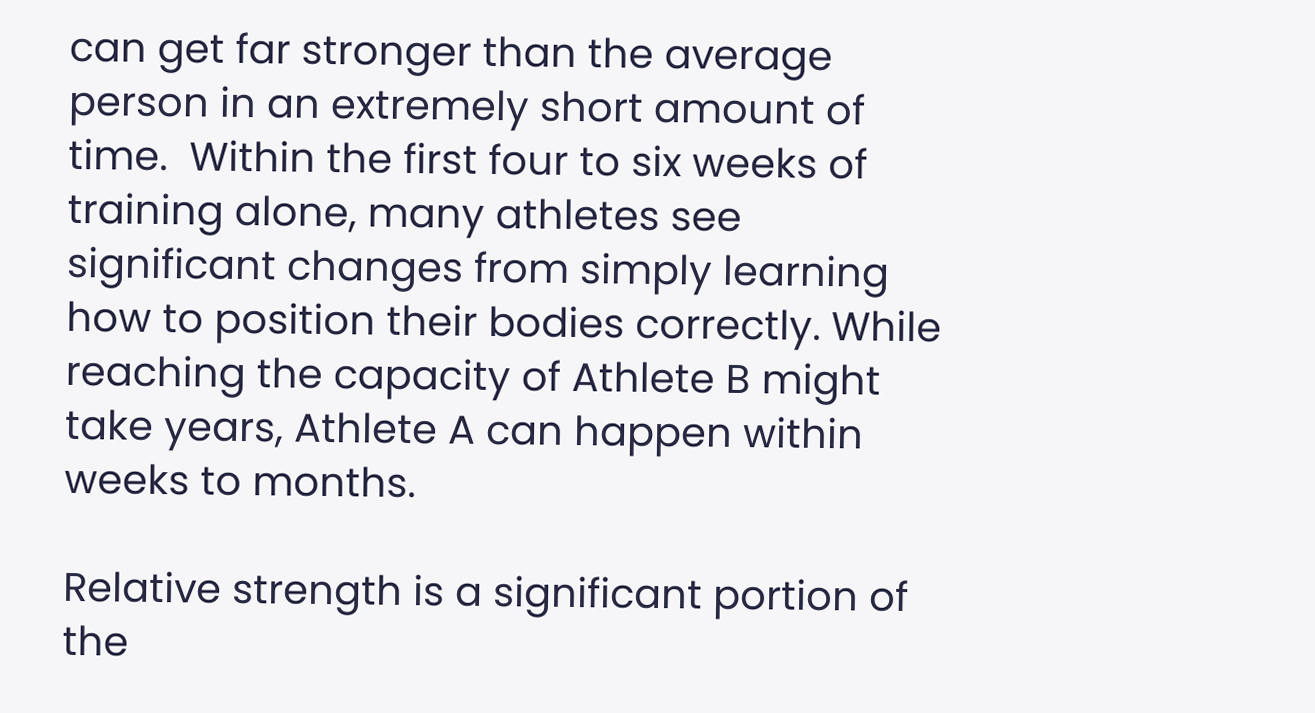can get far stronger than the average person in an extremely short amount of time.  Within the first four to six weeks of training alone, many athletes see significant changes from simply learning how to position their bodies correctly. While reaching the capacity of Athlete B might take years, Athlete A can happen within weeks to months.

Relative strength is a significant portion of the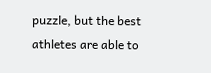puzzle, but the best athletes are able to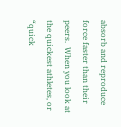absorb and reproduce force faster than their peers.  When you look at the quickest athletes, or “quick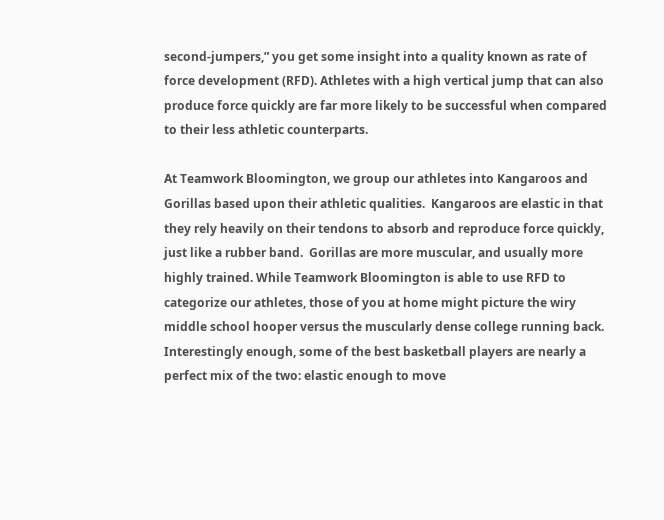second-jumpers,” you get some insight into a quality known as rate of force development (RFD). Athletes with a high vertical jump that can also produce force quickly are far more likely to be successful when compared to their less athletic counterparts.

At Teamwork Bloomington, we group our athletes into Kangaroos and Gorillas based upon their athletic qualities.  Kangaroos are elastic in that they rely heavily on their tendons to absorb and reproduce force quickly, just like a rubber band.  Gorillas are more muscular, and usually more highly trained. While Teamwork Bloomington is able to use RFD to categorize our athletes, those of you at home might picture the wiry middle school hooper versus the muscularly dense college running back.  Interestingly enough, some of the best basketball players are nearly a perfect mix of the two: elastic enough to move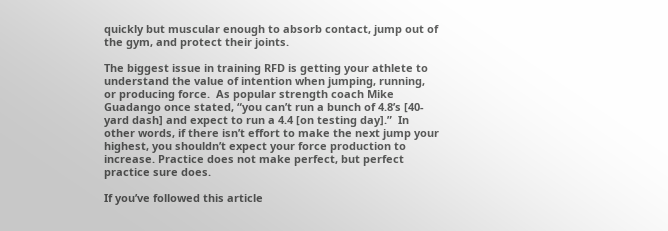quickly but muscular enough to absorb contact, jump out of the gym, and protect their joints.

The biggest issue in training RFD is getting your athlete to understand the value of intention when jumping, running, or producing force.  As popular strength coach Mike Guadango once stated, “you can’t run a bunch of 4.8’s [40-yard dash] and expect to run a 4.4 [on testing day].”  In other words, if there isn’t effort to make the next jump your highest, you shouldn’t expect your force production to increase. Practice does not make perfect, but perfect practice sure does.

If you’ve followed this article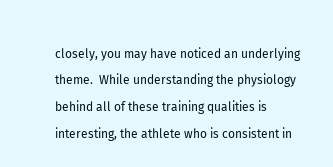closely, you may have noticed an underlying theme.  While understanding the physiology behind all of these training qualities is interesting, the athlete who is consistent in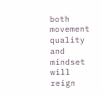both movement quality and mindset will reign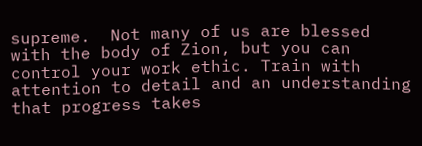supreme.  Not many of us are blessed with the body of Zion, but you can control your work ethic. Train with attention to detail and an understanding that progress takes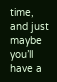time, and just maybe you’ll have a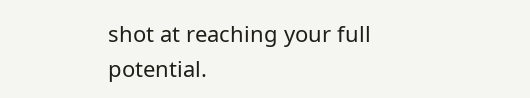shot at reaching your full potential.